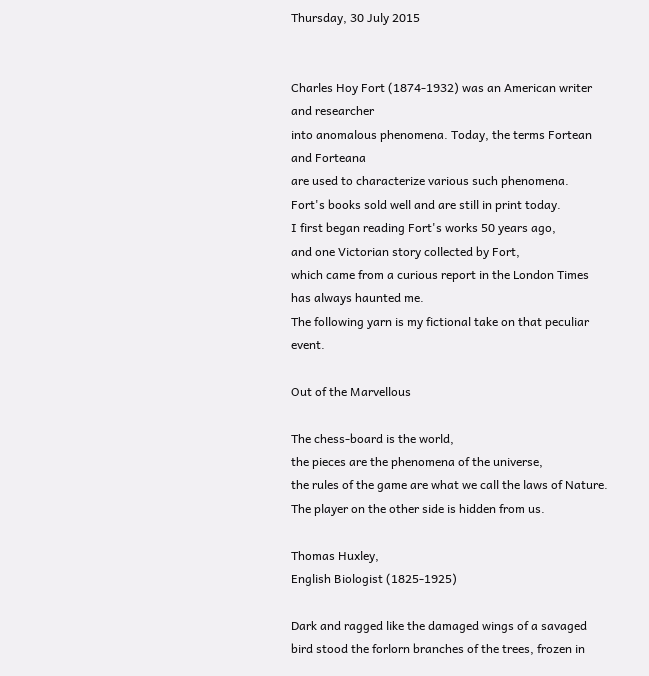Thursday, 30 July 2015


Charles Hoy Fort (1874-1932) was an American writer and researcher
into anomalous phenomena. Today, the terms Fortean and Forteana
are used to characterize various such phenomena.
Fort's books sold well and are still in print today.
I first began reading Fort's works 50 years ago,
and one Victorian story collected by Fort,
which came from a curious report in the London Times
has always haunted me.
The following yarn is my fictional take on that peculiar event.

Out of the Marvellous

The chess-board is the world,
the pieces are the phenomena of the universe,
the rules of the game are what we call the laws of Nature.
The player on the other side is hidden from us.

Thomas Huxley,
English Biologist (1825-1925)

Dark and ragged like the damaged wings of a savaged bird stood the forlorn branches of the trees, frozen in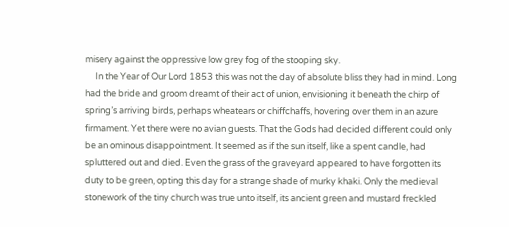misery against the oppressive low grey fog of the stooping sky.
     In the Year of Our Lord 1853 this was not the day of absolute bliss they had in mind. Long had the bride and groom dreamt of their act of union, envisioning it beneath the chirp of spring’s arriving birds, perhaps wheatears or chiffchaffs, hovering over them in an azure firmament. Yet there were no avian guests. That the Gods had decided different could only be an ominous disappointment. It seemed as if the sun itself, like a spent candle, had spluttered out and died. Even the grass of the graveyard appeared to have forgotten its duty to be green, opting this day for a strange shade of murky khaki. Only the medieval stonework of the tiny church was true unto itself, its ancient green and mustard freckled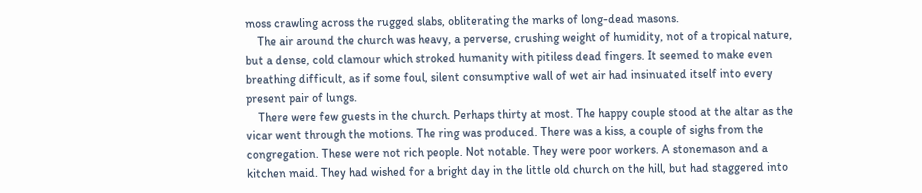moss crawling across the rugged slabs, obliterating the marks of long-dead masons.
    The air around the church was heavy, a perverse, crushing weight of humidity, not of a tropical nature, but a dense, cold clamour which stroked humanity with pitiless dead fingers. It seemed to make even breathing difficult, as if some foul, silent consumptive wall of wet air had insinuated itself into every present pair of lungs.
    There were few guests in the church. Perhaps thirty at most. The happy couple stood at the altar as the vicar went through the motions. The ring was produced. There was a kiss, a couple of sighs from the congregation. These were not rich people. Not notable. They were poor workers. A stonemason and a kitchen maid. They had wished for a bright day in the little old church on the hill, but had staggered into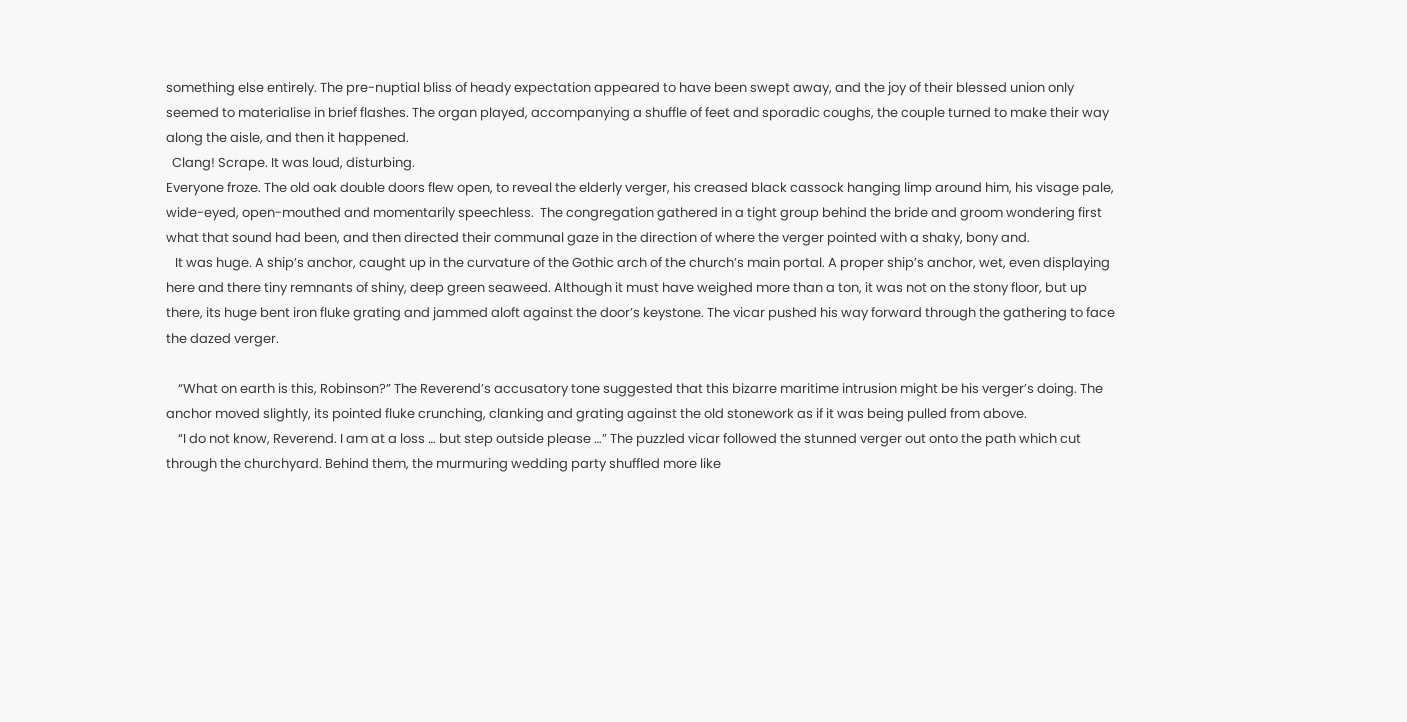something else entirely. The pre-nuptial bliss of heady expectation appeared to have been swept away, and the joy of their blessed union only seemed to materialise in brief flashes. The organ played, accompanying a shuffle of feet and sporadic coughs, the couple turned to make their way along the aisle, and then it happened.
  Clang! Scrape. It was loud, disturbing.
Everyone froze. The old oak double doors flew open, to reveal the elderly verger, his creased black cassock hanging limp around him, his visage pale, wide-eyed, open-mouthed and momentarily speechless.  The congregation gathered in a tight group behind the bride and groom wondering first what that sound had been, and then directed their communal gaze in the direction of where the verger pointed with a shaky, bony and.
   It was huge. A ship’s anchor, caught up in the curvature of the Gothic arch of the church’s main portal. A proper ship’s anchor, wet, even displaying here and there tiny remnants of shiny, deep green seaweed. Although it must have weighed more than a ton, it was not on the stony floor, but up there, its huge bent iron fluke grating and jammed aloft against the door’s keystone. The vicar pushed his way forward through the gathering to face the dazed verger.

    “What on earth is this, Robinson?” The Reverend’s accusatory tone suggested that this bizarre maritime intrusion might be his verger’s doing. The anchor moved slightly, its pointed fluke crunching, clanking and grating against the old stonework as if it was being pulled from above.
    “I do not know, Reverend. I am at a loss … but step outside please …” The puzzled vicar followed the stunned verger out onto the path which cut through the churchyard. Behind them, the murmuring wedding party shuffled more like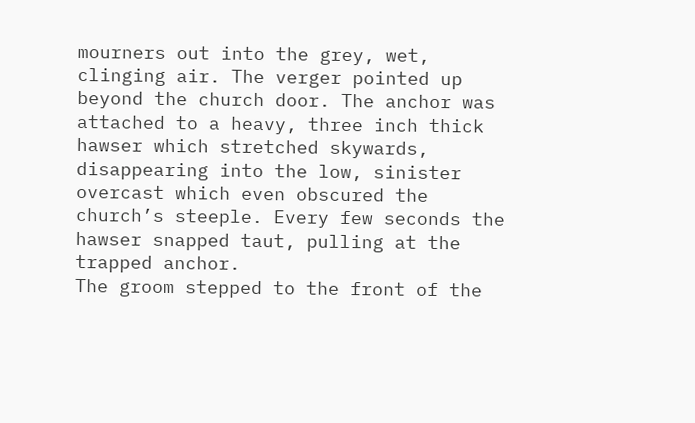mourners out into the grey, wet, clinging air. The verger pointed up beyond the church door. The anchor was attached to a heavy, three inch thick hawser which stretched skywards, disappearing into the low, sinister overcast which even obscured the church’s steeple. Every few seconds the hawser snapped taut, pulling at the trapped anchor.
The groom stepped to the front of the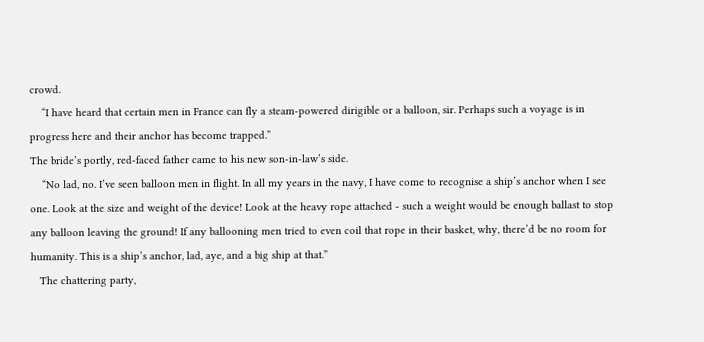crowd.
    “I have heard that certain men in France can fly a steam-powered dirigible or a balloon, sir. Perhaps such a voyage is in progress here and their anchor has become trapped.”
The bride’s portly, red-faced father came to his new son-in-law’s side.
    “No lad, no. I’ve seen balloon men in flight. In all my years in the navy, I have come to recognise a ship’s anchor when I see one. Look at the size and weight of the device! Look at the heavy rope attached - such a weight would be enough ballast to stop any balloon leaving the ground! If any ballooning men tried to even coil that rope in their basket, why, there’d be no room for humanity. This is a ship’s anchor, lad, aye, and a big ship at that.”
   The chattering party,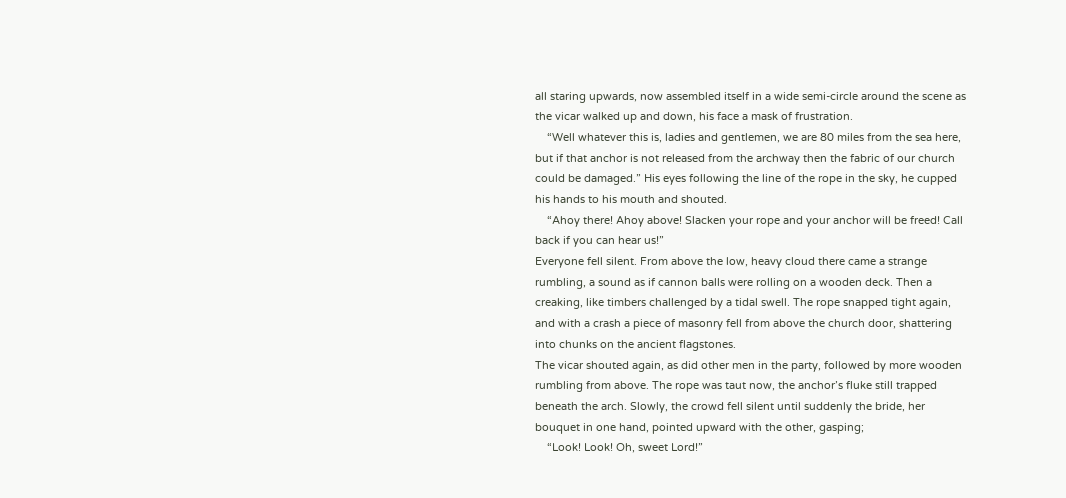all staring upwards, now assembled itself in a wide semi-circle around the scene as the vicar walked up and down, his face a mask of frustration.
    “Well whatever this is, ladies and gentlemen, we are 80 miles from the sea here, but if that anchor is not released from the archway then the fabric of our church could be damaged.” His eyes following the line of the rope in the sky, he cupped his hands to his mouth and shouted.
    “Ahoy there! Ahoy above! Slacken your rope and your anchor will be freed! Call back if you can hear us!”
Everyone fell silent. From above the low, heavy cloud there came a strange rumbling, a sound as if cannon balls were rolling on a wooden deck. Then a creaking, like timbers challenged by a tidal swell. The rope snapped tight again, and with a crash a piece of masonry fell from above the church door, shattering into chunks on the ancient flagstones.
The vicar shouted again, as did other men in the party, followed by more wooden rumbling from above. The rope was taut now, the anchor’s fluke still trapped beneath the arch. Slowly, the crowd fell silent until suddenly the bride, her bouquet in one hand, pointed upward with the other, gasping;
    “Look! Look! Oh, sweet Lord!”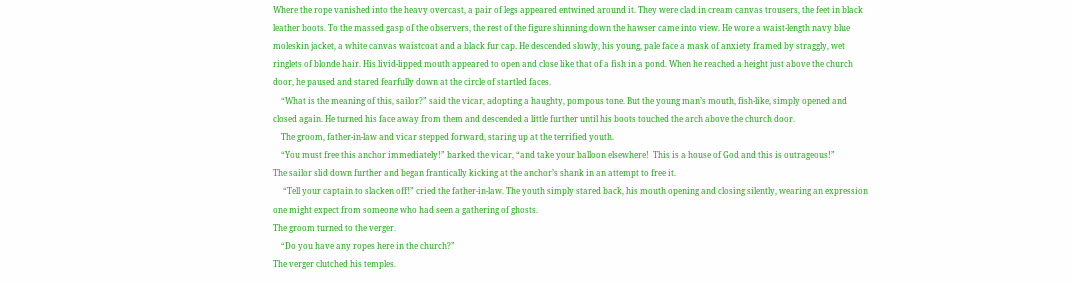Where the rope vanished into the heavy overcast, a pair of legs appeared entwined around it. They were clad in cream canvas trousers, the feet in black leather boots. To the massed gasp of the observers, the rest of the figure shinning down the hawser came into view. He wore a waist-length navy blue moleskin jacket, a white canvas waistcoat and a black fur cap. He descended slowly, his young, pale face a mask of anxiety framed by straggly, wet ringlets of blonde hair. His livid-lipped mouth appeared to open and close like that of a fish in a pond. When he reached a height just above the church door, he paused and stared fearfully down at the circle of startled faces.
    “What is the meaning of this, sailor?” said the vicar, adopting a haughty, pompous tone. But the young man’s mouth, fish-like, simply opened and closed again. He turned his face away from them and descended a little further until his boots touched the arch above the church door.
    The groom, father-in-law and vicar stepped forward, staring up at the terrified youth.
    “You must free this anchor immediately!” barked the vicar, “and take your balloon elsewhere!  This is a house of God and this is outrageous!”
The sailor slid down further and began frantically kicking at the anchor’s shank in an attempt to free it.
     “Tell your captain to slacken off!” cried the father-in-law. The youth simply stared back, his mouth opening and closing silently, wearing an expression one might expect from someone who had seen a gathering of ghosts.
The groom turned to the verger.
    “Do you have any ropes here in the church?”
The verger clutched his temples.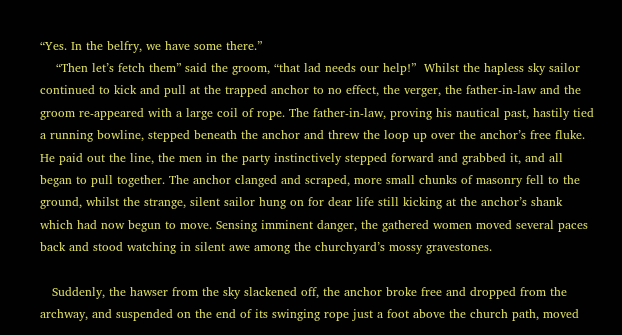“Yes. In the belfry, we have some there.”
    “Then let’s fetch them” said the groom, “that lad needs our help!”  Whilst the hapless sky sailor continued to kick and pull at the trapped anchor to no effect, the verger, the father-in-law and the groom re-appeared with a large coil of rope. The father-in-law, proving his nautical past, hastily tied a running bowline, stepped beneath the anchor and threw the loop up over the anchor’s free fluke. He paid out the line, the men in the party instinctively stepped forward and grabbed it, and all began to pull together. The anchor clanged and scraped, more small chunks of masonry fell to the ground, whilst the strange, silent sailor hung on for dear life still kicking at the anchor’s shank which had now begun to move. Sensing imminent danger, the gathered women moved several paces back and stood watching in silent awe among the churchyard’s mossy gravestones.

   Suddenly, the hawser from the sky slackened off, the anchor broke free and dropped from the archway, and suspended on the end of its swinging rope just a foot above the church path, moved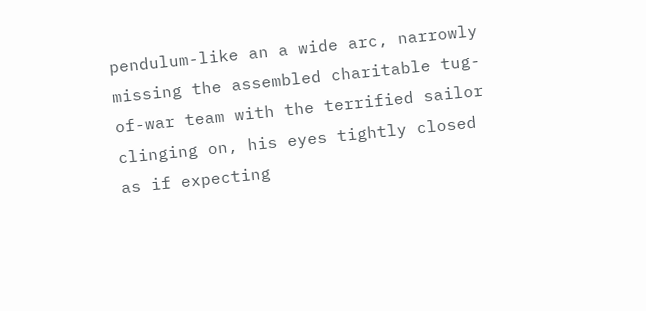pendulum-like an a wide arc, narrowly missing the assembled charitable tug-of-war team with the terrified sailor clinging on, his eyes tightly closed as if expecting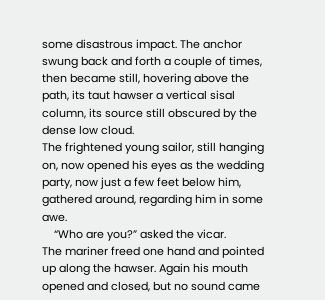some disastrous impact. The anchor swung back and forth a couple of times, then became still, hovering above the path, its taut hawser a vertical sisal column, its source still obscured by the dense low cloud.
The frightened young sailor, still hanging on, now opened his eyes as the wedding party, now just a few feet below him, gathered around, regarding him in some awe.
    “Who are you?” asked the vicar.
The mariner freed one hand and pointed up along the hawser. Again his mouth opened and closed, but no sound came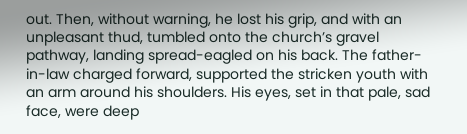out. Then, without warning, he lost his grip, and with an unpleasant thud, tumbled onto the church’s gravel pathway, landing spread-eagled on his back. The father-in-law charged forward, supported the stricken youth with an arm around his shoulders. His eyes, set in that pale, sad face, were deep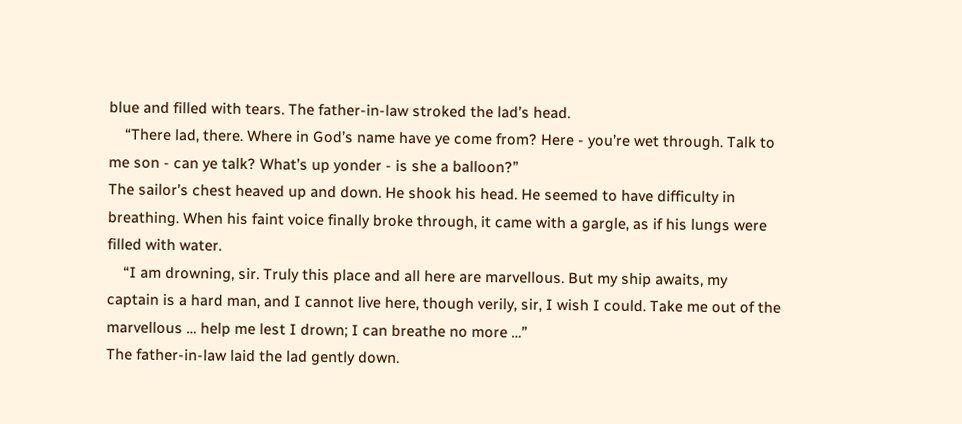blue and filled with tears. The father-in-law stroked the lad’s head.
    “There lad, there. Where in God’s name have ye come from? Here - you’re wet through. Talk to me son - can ye talk? What’s up yonder - is she a balloon?”
The sailor’s chest heaved up and down. He shook his head. He seemed to have difficulty in breathing. When his faint voice finally broke through, it came with a gargle, as if his lungs were filled with water.
    “I am drowning, sir. Truly this place and all here are marvellous. But my ship awaits, my captain is a hard man, and I cannot live here, though verily, sir, I wish I could. Take me out of the marvellous … help me lest I drown; I can breathe no more …”
The father-in-law laid the lad gently down.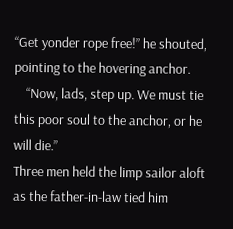“Get yonder rope free!” he shouted, pointing to the hovering anchor.
    “Now, lads, step up. We must tie this poor soul to the anchor, or he will die.”
Three men held the limp sailor aloft as the father-in-law tied him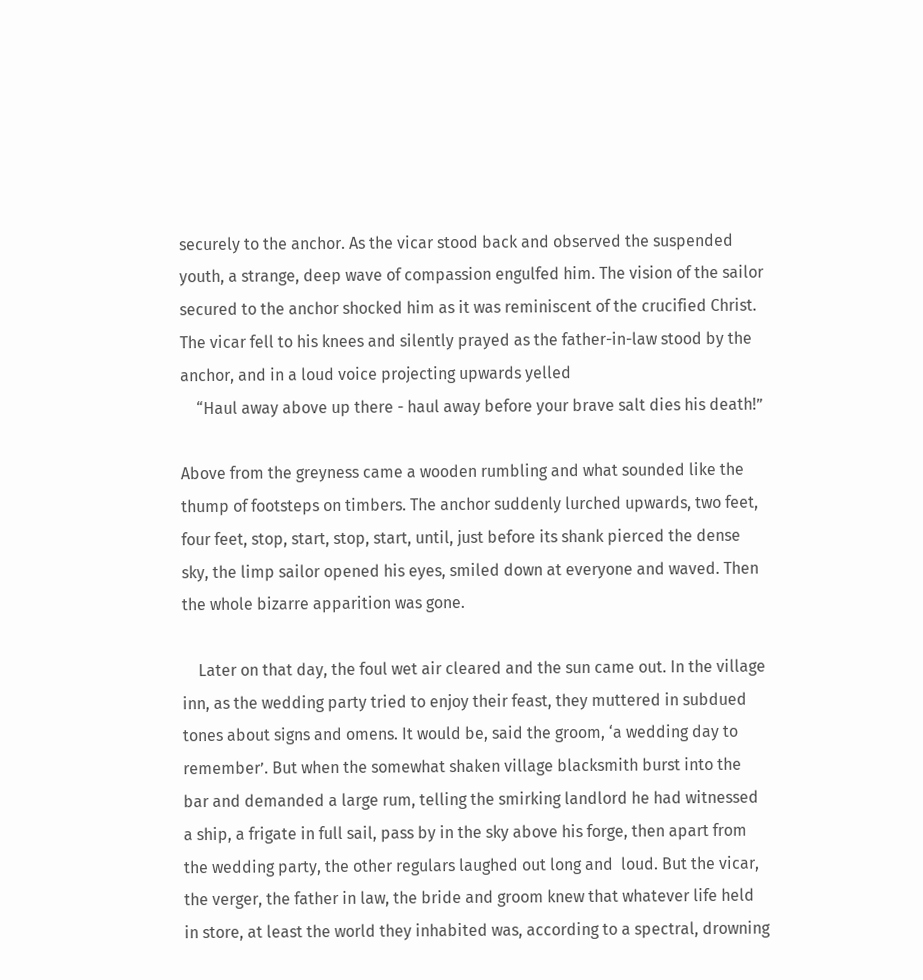securely to the anchor. As the vicar stood back and observed the suspended youth, a strange, deep wave of compassion engulfed him. The vision of the sailor secured to the anchor shocked him as it was reminiscent of the crucified Christ. The vicar fell to his knees and silently prayed as the father-in-law stood by the anchor, and in a loud voice projecting upwards yelled
    “Haul away above up there - haul away before your brave salt dies his death!”

Above from the greyness came a wooden rumbling and what sounded like the thump of footsteps on timbers. The anchor suddenly lurched upwards, two feet, four feet, stop, start, stop, start, until, just before its shank pierced the dense sky, the limp sailor opened his eyes, smiled down at everyone and waved. Then the whole bizarre apparition was gone.

    Later on that day, the foul wet air cleared and the sun came out. In the village inn, as the wedding party tried to enjoy their feast, they muttered in subdued tones about signs and omens. It would be, said the groom, ‘a wedding day to remember’. But when the somewhat shaken village blacksmith burst into the bar and demanded a large rum, telling the smirking landlord he had witnessed a ship, a frigate in full sail, pass by in the sky above his forge, then apart from the wedding party, the other regulars laughed out long and  loud. But the vicar, the verger, the father in law, the bride and groom knew that whatever life held in store, at least the world they inhabited was, according to a spectral, drowning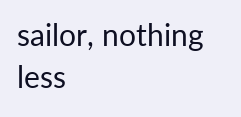sailor, nothing less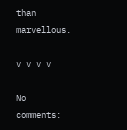than marvellous.

v v v v

No comments: